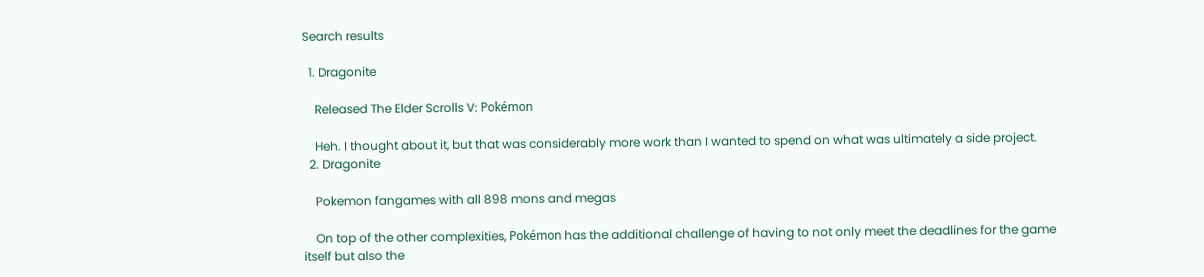Search results

  1. Dragonite

    Released The Elder Scrolls V: Pokémon

    Heh. I thought about it, but that was considerably more work than I wanted to spend on what was ultimately a side project.
  2. Dragonite

    Pokemon fangames with all 898 mons and megas

    On top of the other complexities, Pokémon has the additional challenge of having to not only meet the deadlines for the game itself but also the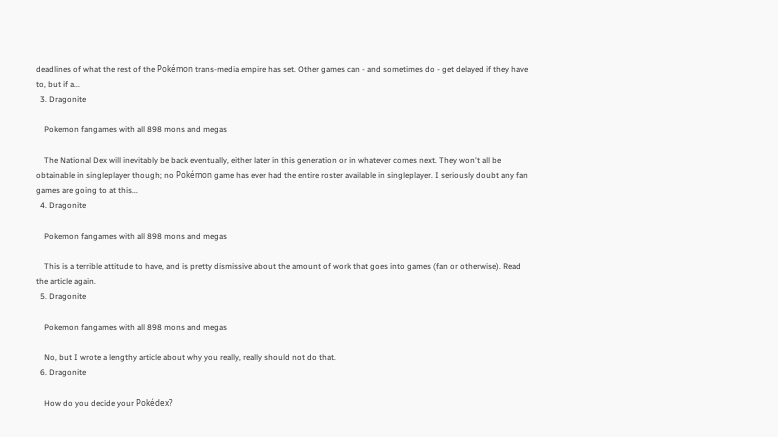deadlines of what the rest of the Pokémon trans-media empire has set. Other games can - and sometimes do - get delayed if they have to, but if a...
  3. Dragonite

    Pokemon fangames with all 898 mons and megas

    The National Dex will inevitably be back eventually, either later in this generation or in whatever comes next. They won't all be obtainable in singleplayer though; no Pokémon game has ever had the entire roster available in singleplayer. I seriously doubt any fan games are going to at this...
  4. Dragonite

    Pokemon fangames with all 898 mons and megas

    This is a terrible attitude to have, and is pretty dismissive about the amount of work that goes into games (fan or otherwise). Read the article again.
  5. Dragonite

    Pokemon fangames with all 898 mons and megas

    No, but I wrote a lengthy article about why you really, really should not do that.
  6. Dragonite

    How do you decide your Pokédex?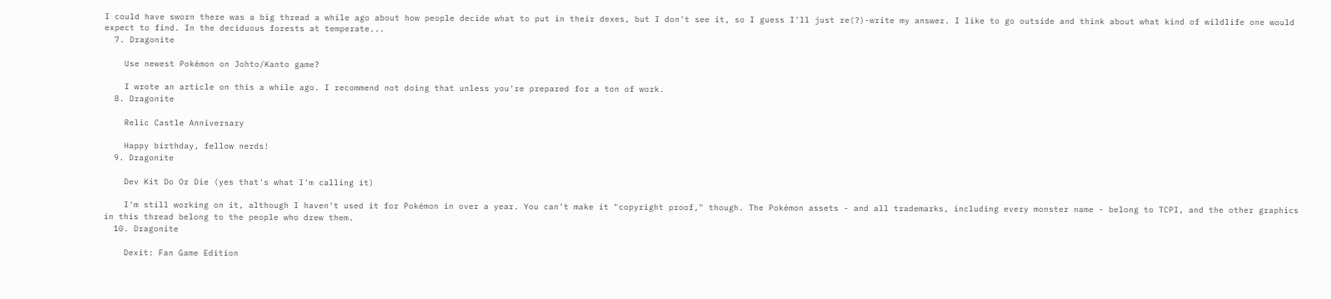I could have sworn there was a big thread a while ago about how people decide what to put in their dexes, but I don't see it, so I guess I'll just re(?)-write my answer. I like to go outside and think about what kind of wildlife one would expect to find. In the deciduous forests at temperate...
  7. Dragonite

    Use newest Pokémon on Johto/Kanto game?

    I wrote an article on this a while ago. I recommend not doing that unless you're prepared for a ton of work.
  8. Dragonite

    Relic Castle Anniversary

    Happy birthday, fellow nerds!
  9. Dragonite

    Dev Kit Do Or Die (yes that's what I'm calling it)

    I'm still working on it, although I haven't used it for Pokémon in over a year. You can't make it "copyright proof," though. The Pokémon assets - and all trademarks, including every monster name - belong to TCPI, and the other graphics in this thread belong to the people who drew them.
  10. Dragonite

    Dexit: Fan Game Edition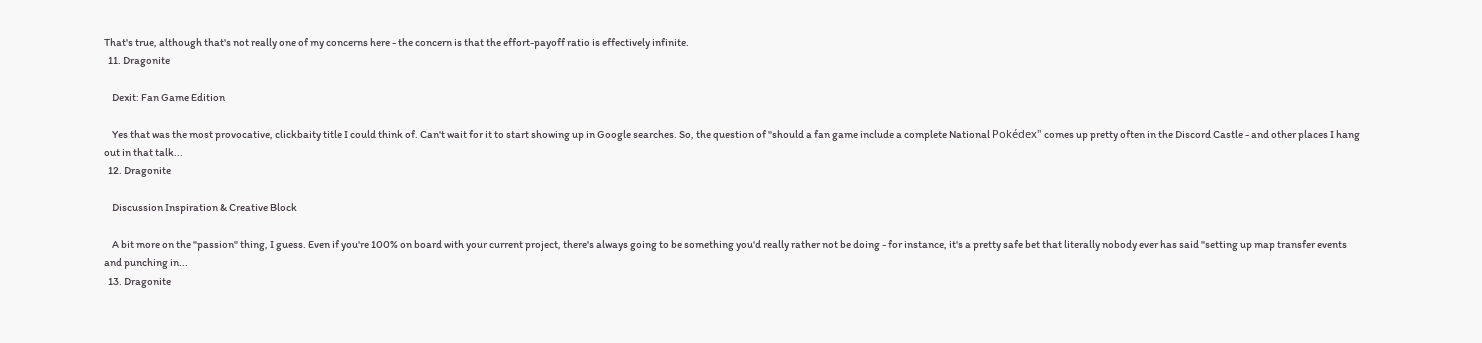That's true, although that's not really one of my concerns here - the concern is that the effort-payoff ratio is effectively infinite.
  11. Dragonite

    Dexit: Fan Game Edition

    Yes that was the most provocative, clickbaity title I could think of. Can't wait for it to start showing up in Google searches. So, the question of "should a fan game include a complete National Pokédex" comes up pretty often in the Discord Castle - and other places I hang out in that talk...
  12. Dragonite

    Discussion Inspiration & Creative Block

    A bit more on the "passion" thing, I guess. Even if you're 100% on board with your current project, there's always going to be something you'd really rather not be doing - for instance, it's a pretty safe bet that literally nobody ever has said "setting up map transfer events and punching in...
  13. Dragonite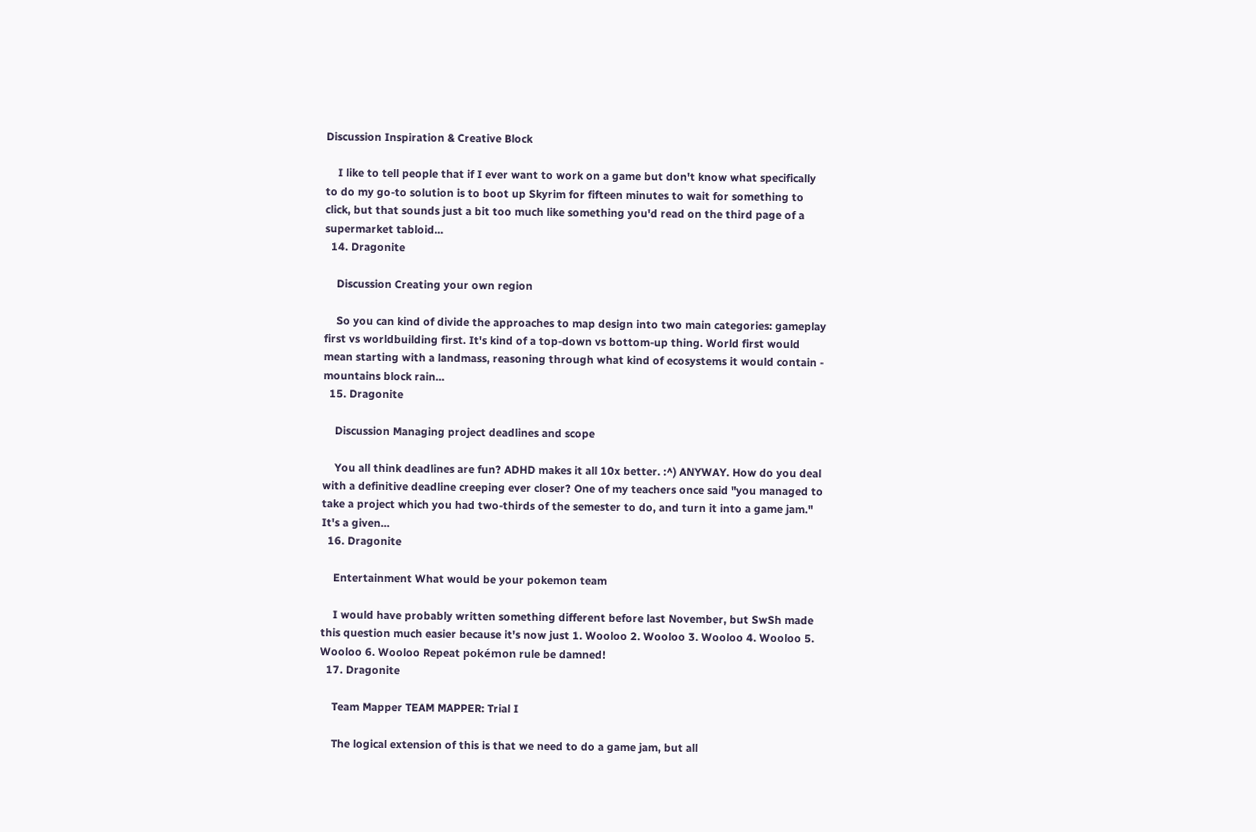Discussion Inspiration & Creative Block

    I like to tell people that if I ever want to work on a game but don't know what specifically to do my go-to solution is to boot up Skyrim for fifteen minutes to wait for something to click, but that sounds just a bit too much like something you'd read on the third page of a supermarket tabloid...
  14. Dragonite

    Discussion Creating your own region

    So you can kind of divide the approaches to map design into two main categories: gameplay first vs worldbuilding first. It's kind of a top-down vs bottom-up thing. World first would mean starting with a landmass, reasoning through what kind of ecosystems it would contain - mountains block rain...
  15. Dragonite

    Discussion Managing project deadlines and scope

    You all think deadlines are fun? ADHD makes it all 10x better. :^) ANYWAY. How do you deal with a definitive deadline creeping ever closer? One of my teachers once said "you managed to take a project which you had two-thirds of the semester to do, and turn it into a game jam." It's a given...
  16. Dragonite

    Entertainment What would be your pokemon team

    I would have probably written something different before last November, but SwSh made this question much easier because it's now just 1. Wooloo 2. Wooloo 3. Wooloo 4. Wooloo 5. Wooloo 6. Wooloo Repeat pokémon rule be damned!
  17. Dragonite

    Team Mapper TEAM MAPPER: Trial I

    The logical extension of this is that we need to do a game jam, but all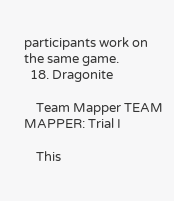participants work on the same game.
  18. Dragonite

    Team Mapper TEAM MAPPER: Trial I

    This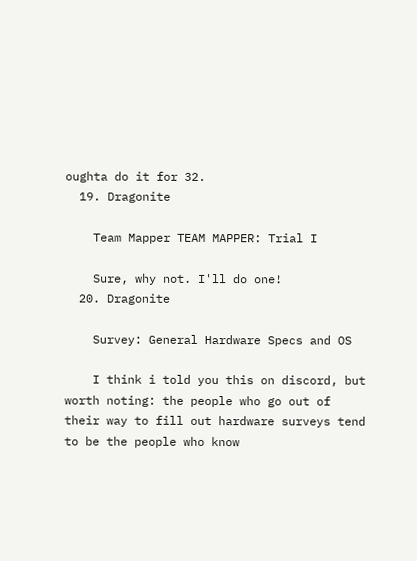oughta do it for 32.
  19. Dragonite

    Team Mapper TEAM MAPPER: Trial I

    Sure, why not. I'll do one!
  20. Dragonite

    Survey: General Hardware Specs and OS

    I think i told you this on discord, but worth noting: the people who go out of their way to fill out hardware surveys tend to be the people who know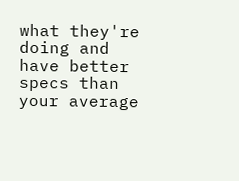what they're doing and have better specs than your average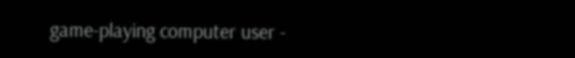game-playing computer user -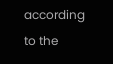according to the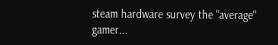steam hardware survey the "average" gamer...